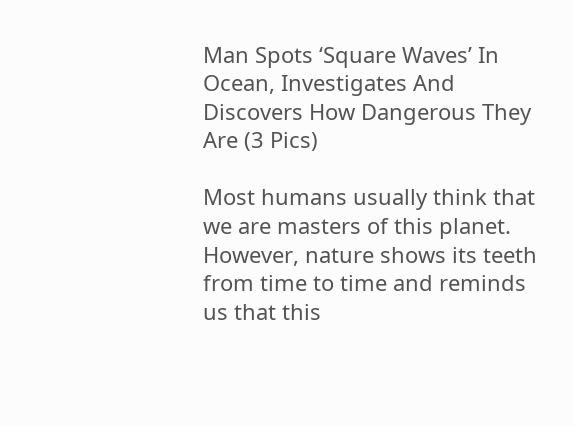Man Spots ‘Square Waves’ In Ocean, Investigates And Discovers How Dangerous They Are (3 Pics)

Most humans usually think that we are masters of this planet. However, nature shows its teeth from time to time and reminds us that this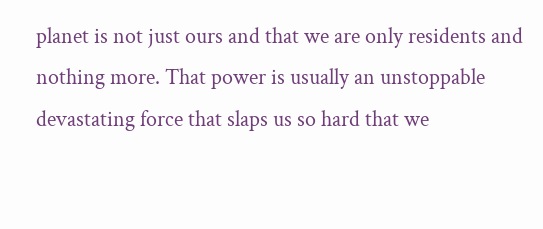planet is not just ours and that we are only residents and nothing more. That power is usually an unstoppable devastating force that slaps us so hard that we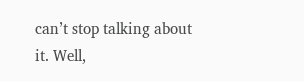can’t stop talking about it. Well,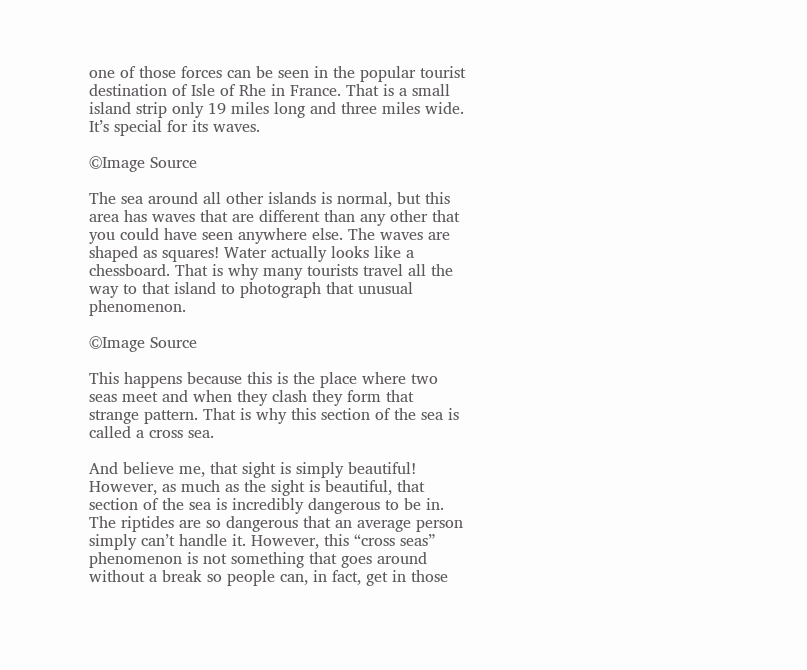one of those forces can be seen in the popular tourist destination of Isle of Rhe in France. That is a small island strip only 19 miles long and three miles wide. It’s special for its waves.

©Image Source

The sea around all other islands is normal, but this area has waves that are different than any other that you could have seen anywhere else. The waves are shaped as squares! Water actually looks like a chessboard. That is why many tourists travel all the way to that island to photograph that unusual phenomenon.

©Image Source

This happens because this is the place where two seas meet and when they clash they form that strange pattern. That is why this section of the sea is called a cross sea.

And believe me, that sight is simply beautiful! However, as much as the sight is beautiful, that section of the sea is incredibly dangerous to be in. The riptides are so dangerous that an average person simply can’t handle it. However, this “cross seas” phenomenon is not something that goes around without a break so people can, in fact, get in those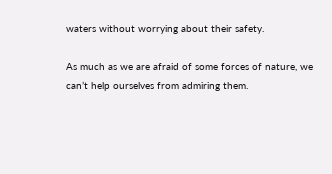waters without worrying about their safety.

As much as we are afraid of some forces of nature, we can’t help ourselves from admiring them.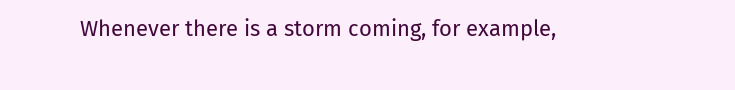Whenever there is a storm coming, for example,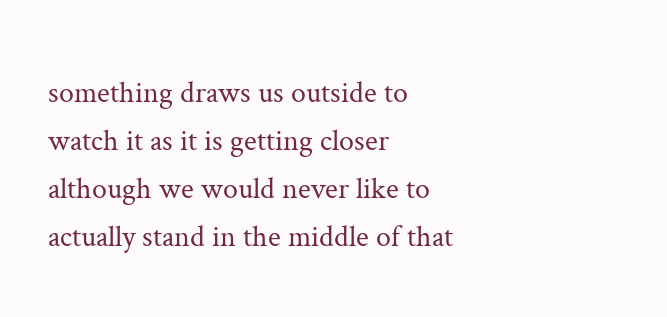something draws us outside to watch it as it is getting closer although we would never like to actually stand in the middle of that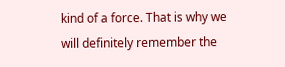kind of a force. That is why we will definitely remember the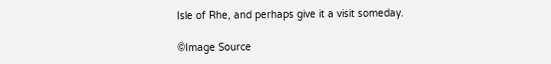Isle of Rhe, and perhaps give it a visit someday.

©Image Source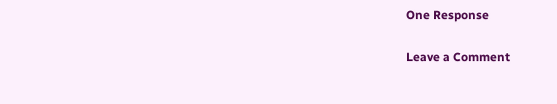One Response

Leave a Comment